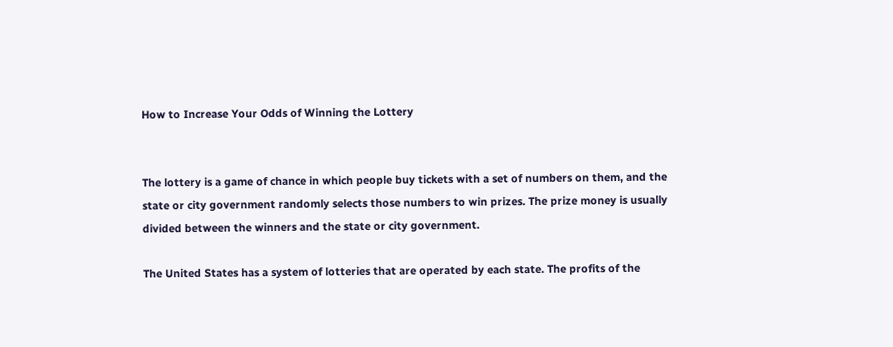How to Increase Your Odds of Winning the Lottery


The lottery is a game of chance in which people buy tickets with a set of numbers on them, and the state or city government randomly selects those numbers to win prizes. The prize money is usually divided between the winners and the state or city government.

The United States has a system of lotteries that are operated by each state. The profits of the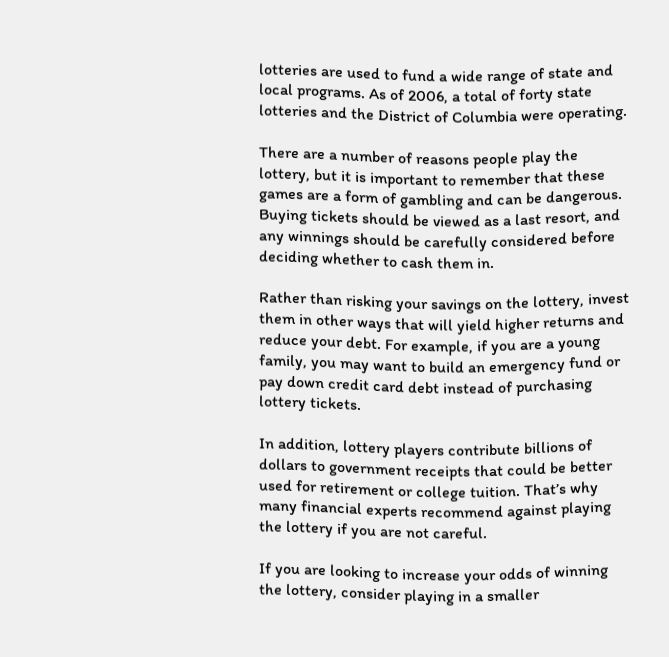lotteries are used to fund a wide range of state and local programs. As of 2006, a total of forty state lotteries and the District of Columbia were operating.

There are a number of reasons people play the lottery, but it is important to remember that these games are a form of gambling and can be dangerous. Buying tickets should be viewed as a last resort, and any winnings should be carefully considered before deciding whether to cash them in.

Rather than risking your savings on the lottery, invest them in other ways that will yield higher returns and reduce your debt. For example, if you are a young family, you may want to build an emergency fund or pay down credit card debt instead of purchasing lottery tickets.

In addition, lottery players contribute billions of dollars to government receipts that could be better used for retirement or college tuition. That’s why many financial experts recommend against playing the lottery if you are not careful.

If you are looking to increase your odds of winning the lottery, consider playing in a smaller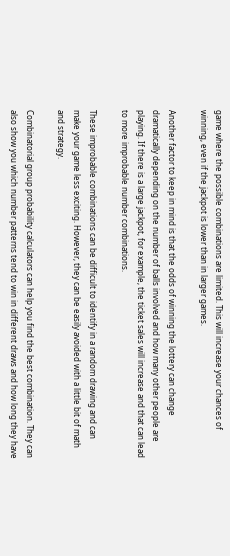game where the possible combinations are limited. This will increase your chances of winning, even if the jackpot is lower than in larger games.

Another factor to keep in mind is that the odds of winning the lottery can change dramatically depending on the number of balls involved and how many other people are playing. If there is a large jackpot, for example, the ticket sales will increase and that can lead to more improbable number combinations.

These improbable combinations can be difficult to identify in a random drawing and can make your game less exciting. However, they can be easily avoided with a little bit of math and strategy.

Combinatorial group probability calculators can help you find the best combination. They can also show you which number patterns tend to win in different draws and how long they have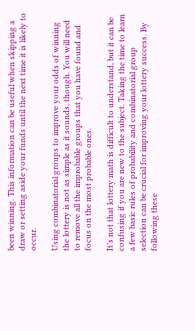been winning. This information can be useful when skipping a draw or setting aside your funds until the next time it is likely to occur.

Using combinatorial groups to improve your odds of winning the lottery is not as simple as it sounds, though. You will need to remove all the improbable groups that you have found and focus on the most probable ones.

It’s not that lottery math is difficult to understand, but it can be confusing if you are new to the subject. Taking the time to learn a few basic rules of probability and combinatorial group selection can be crucial for improving your lottery success. By following these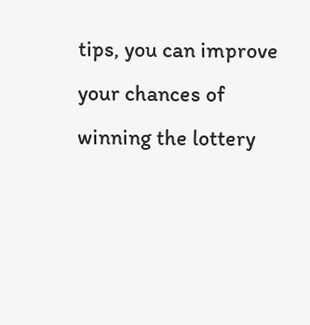tips, you can improve your chances of winning the lottery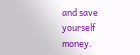and save yourself money.